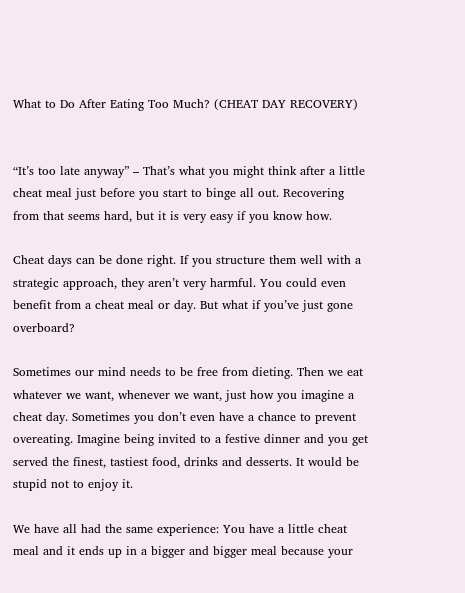What to Do After Eating Too Much? (CHEAT DAY RECOVERY)


“It’s too late anyway” – That’s what you might think after a little cheat meal just before you start to binge all out. Recovering from that seems hard, but it is very easy if you know how.

Cheat days can be done right. If you structure them well with a strategic approach, they aren’t very harmful. You could even benefit from a cheat meal or day. But what if you’ve just gone overboard?

Sometimes our mind needs to be free from dieting. Then we eat whatever we want, whenever we want, just how you imagine a cheat day. Sometimes you don’t even have a chance to prevent overeating. Imagine being invited to a festive dinner and you get served the finest, tastiest food, drinks and desserts. It would be stupid not to enjoy it.

We have all had the same experience: You have a little cheat meal and it ends up in a bigger and bigger meal because your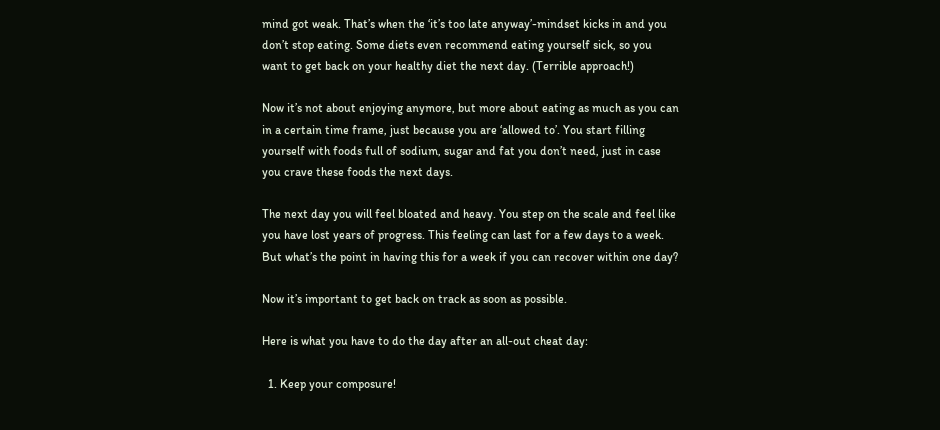mind got weak. That’s when the ‘it’s too late anyway’-mindset kicks in and you don’t stop eating. Some diets even recommend eating yourself sick, so you want to get back on your healthy diet the next day. (Terrible approach!)

Now it’s not about enjoying anymore, but more about eating as much as you can in a certain time frame, just because you are ‘allowed to’. You start filling yourself with foods full of sodium, sugar and fat you don’t need, just in case you crave these foods the next days.

The next day you will feel bloated and heavy. You step on the scale and feel like you have lost years of progress. This feeling can last for a few days to a week. But what’s the point in having this for a week if you can recover within one day?

Now it’s important to get back on track as soon as possible.

Here is what you have to do the day after an all-out cheat day:

  1. Keep your composure!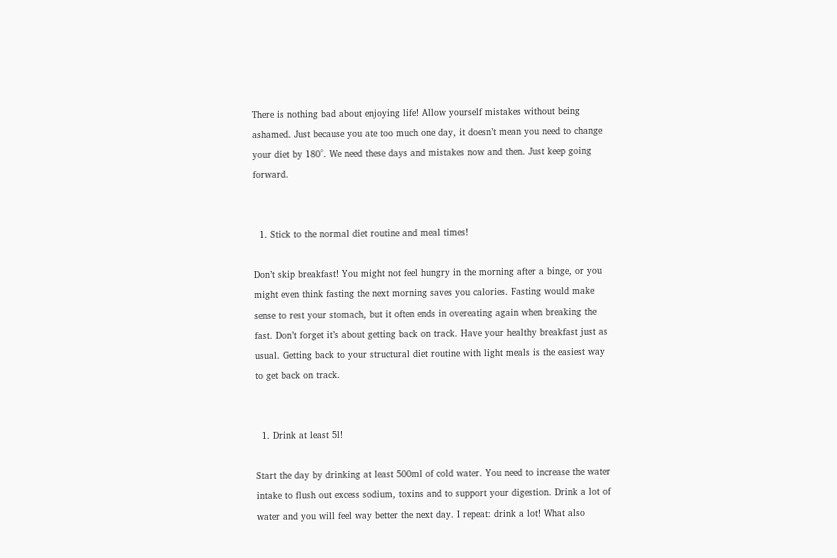There is nothing bad about enjoying life! Allow yourself mistakes without being ashamed. Just because you ate too much one day, it doesn’t mean you need to change your diet by 180°. We need these days and mistakes now and then. Just keep going forward.


  1. Stick to the normal diet routine and meal times!

Don’t skip breakfast! You might not feel hungry in the morning after a binge, or you might even think fasting the next morning saves you calories. Fasting would make sense to rest your stomach, but it often ends in overeating again when breaking the fast. Don’t forget it’s about getting back on track. Have your healthy breakfast just as usual. Getting back to your structural diet routine with light meals is the easiest way to get back on track.


  1. Drink at least 5l!

Start the day by drinking at least 500ml of cold water. You need to increase the water intake to flush out excess sodium, toxins and to support your digestion. Drink a lot of water and you will feel way better the next day. I repeat: drink a lot! What also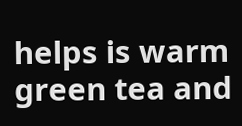helps is warm green tea and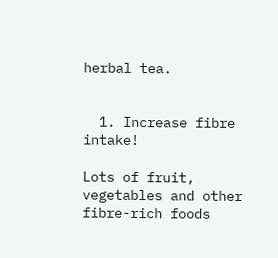herbal tea.


  1. Increase fibre intake!

Lots of fruit, vegetables and other fibre-rich foods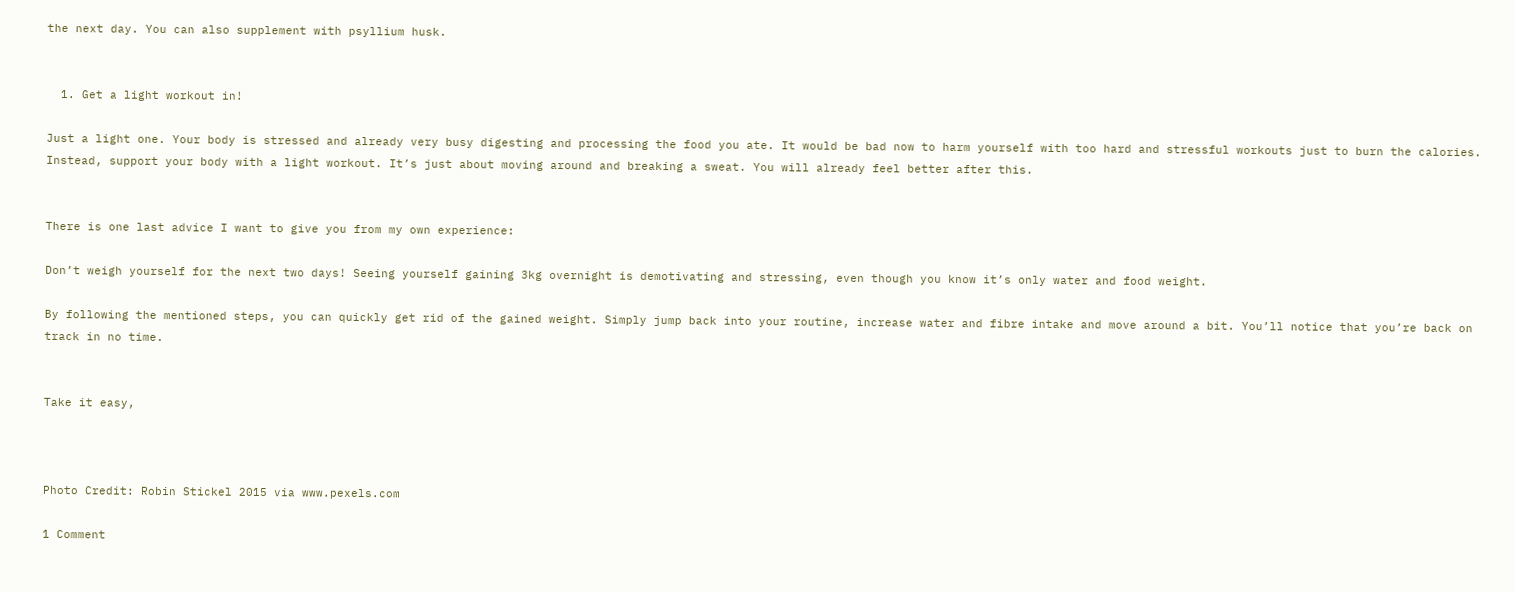the next day. You can also supplement with psyllium husk.


  1. Get a light workout in!

Just a light one. Your body is stressed and already very busy digesting and processing the food you ate. It would be bad now to harm yourself with too hard and stressful workouts just to burn the calories. Instead, support your body with a light workout. It’s just about moving around and breaking a sweat. You will already feel better after this.


There is one last advice I want to give you from my own experience:

Don’t weigh yourself for the next two days! Seeing yourself gaining 3kg overnight is demotivating and stressing, even though you know it’s only water and food weight.

By following the mentioned steps, you can quickly get rid of the gained weight. Simply jump back into your routine, increase water and fibre intake and move around a bit. You’ll notice that you’re back on track in no time.


Take it easy,



Photo Credit: Robin Stickel 2015 via www.pexels.com

1 Comment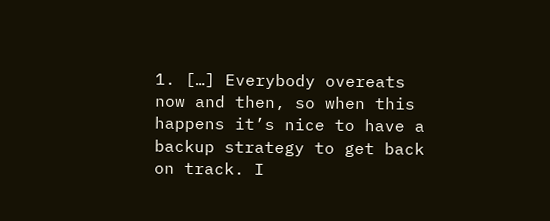1. […] Everybody overeats now and then, so when this happens it’s nice to have a backup strategy to get back on track. I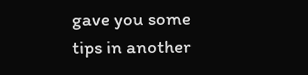gave you some tips in another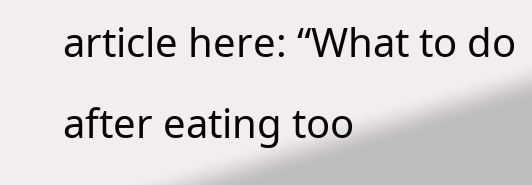article here: “What to do after eating too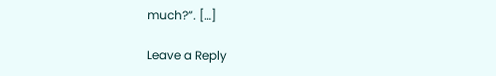much?”. […]

Leave a Reply